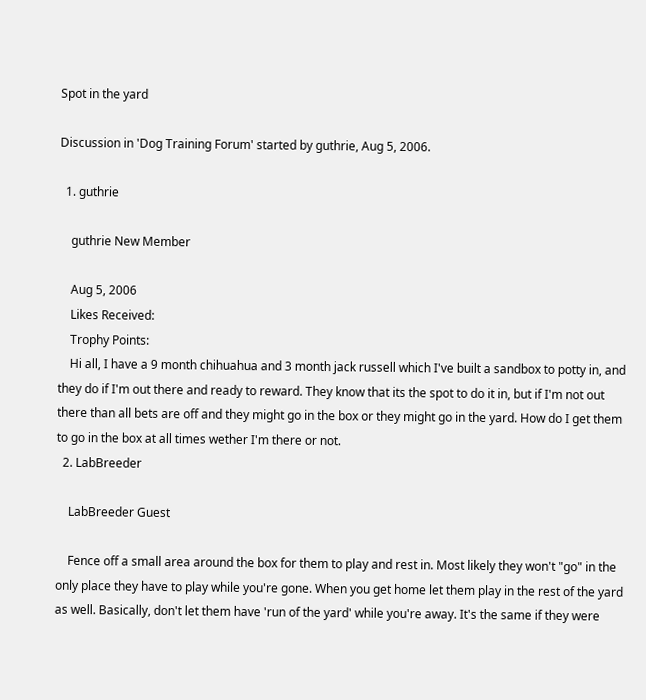Spot in the yard

Discussion in 'Dog Training Forum' started by guthrie, Aug 5, 2006.

  1. guthrie

    guthrie New Member

    Aug 5, 2006
    Likes Received:
    Trophy Points:
    Hi all, I have a 9 month chihuahua and 3 month jack russell which I've built a sandbox to potty in, and they do if I'm out there and ready to reward. They know that its the spot to do it in, but if I'm not out there than all bets are off and they might go in the box or they might go in the yard. How do I get them to go in the box at all times wether I'm there or not.
  2. LabBreeder

    LabBreeder Guest

    Fence off a small area around the box for them to play and rest in. Most likely they won't "go" in the only place they have to play while you're gone. When you get home let them play in the rest of the yard as well. Basically, don't let them have 'run of the yard' while you're away. It's the same if they were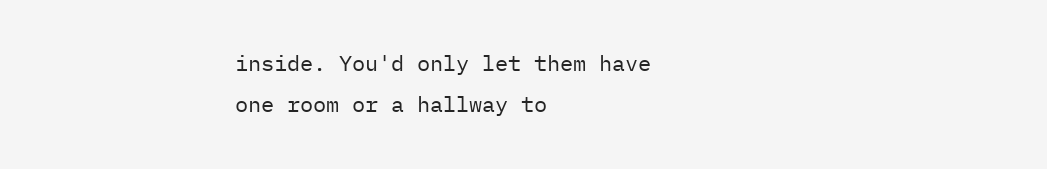inside. You'd only let them have one room or a hallway to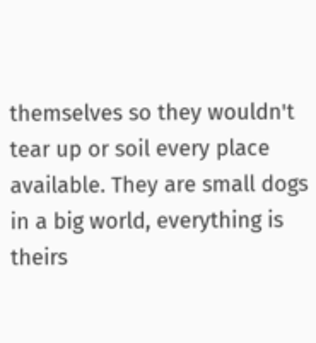themselves so they wouldn't tear up or soil every place available. They are small dogs in a big world, everything is theirs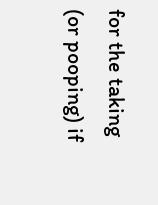for the taking (or pooping) if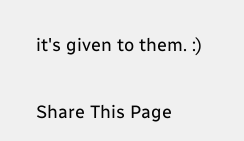it's given to them. :)

Share This Page